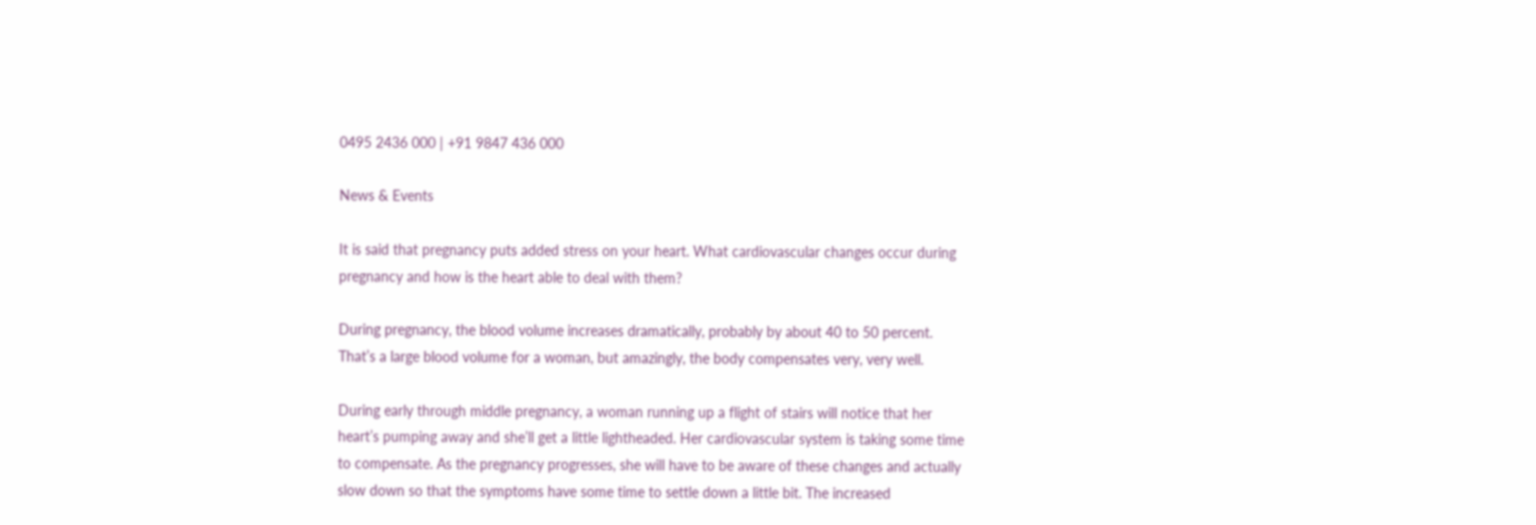0495 2436 000 | +91 9847 436 000

News & Events

It is said that pregnancy puts added stress on your heart. What cardiovascular changes occur during pregnancy and how is the heart able to deal with them?

During pregnancy, the blood volume increases dramatically, probably by about 40 to 50 percent. That’s a large blood volume for a woman, but amazingly, the body compensates very, very well.

During early through middle pregnancy, a woman running up a flight of stairs will notice that her heart’s pumping away and she’ll get a little lightheaded. Her cardiovascular system is taking some time to compensate. As the pregnancy progresses, she will have to be aware of these changes and actually slow down so that the symptoms have some time to settle down a little bit. The increased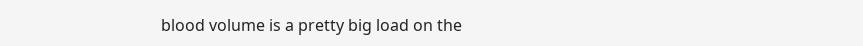blood volume is a pretty big load on the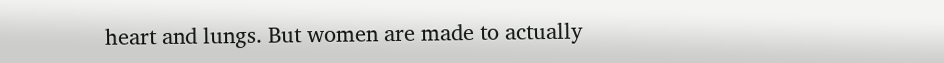heart and lungs. But women are made to actually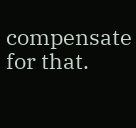compensate for that.